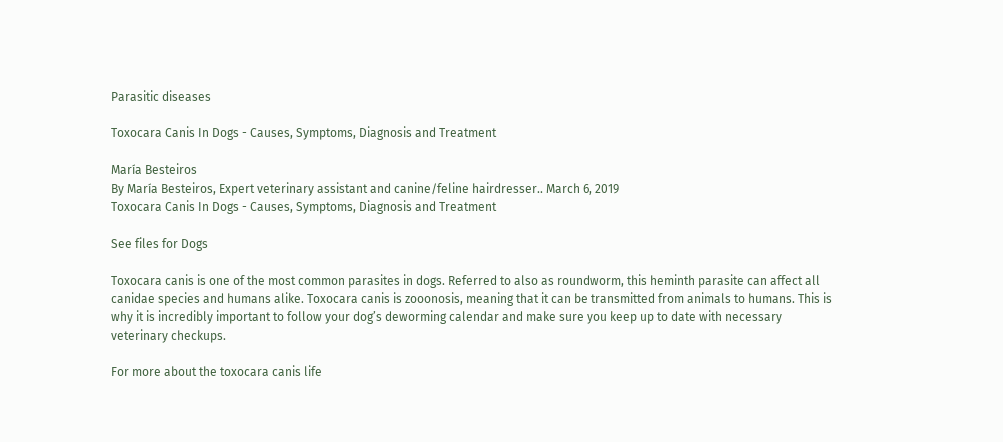Parasitic diseases

Toxocara Canis In Dogs - Causes, Symptoms, Diagnosis and Treatment

María Besteiros
By María Besteiros, Expert veterinary assistant and canine/feline hairdresser.. March 6, 2019
Toxocara Canis In Dogs - Causes, Symptoms, Diagnosis and Treatment

See files for Dogs

Toxocara canis is one of the most common parasites in dogs. Referred to also as roundworm, this heminth parasite can affect all canidae species and humans alike. Toxocara canis is zooonosis, meaning that it can be transmitted from animals to humans. This is why it is incredibly important to follow your dog’s deworming calendar and make sure you keep up to date with necessary veterinary checkups.

For more about the toxocara canis life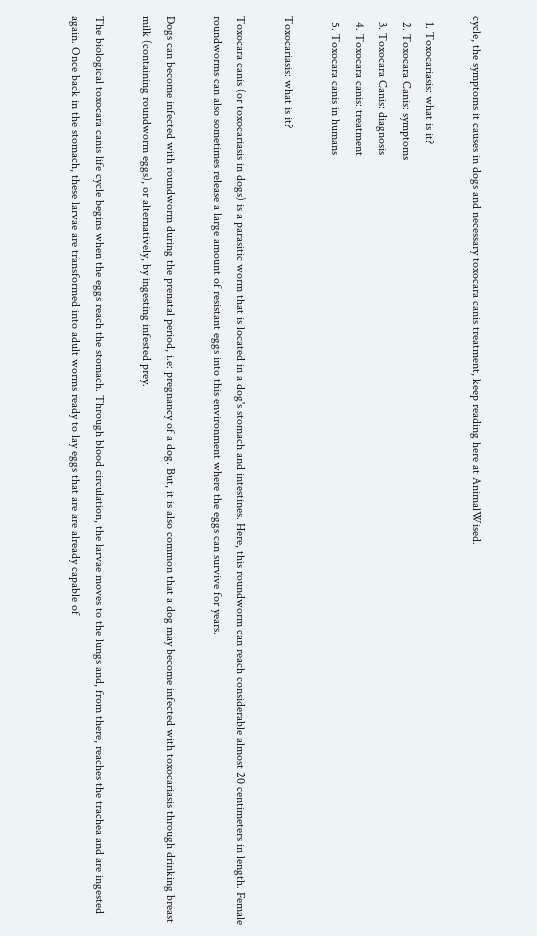cycle, the symptoms it causes in dogs and necessary toxocara canis treatment, keep reading here at AnimalWised.

  1. Toxocariasis: what is it?
  2. Toxocara Canis: symptoms
  3. Toxocara Canis: diagnosis
  4. Toxocara canis: treatment
  5. Toxocara canis in humans

Toxocariasis: what is it?

Toxocara canis (or toxocariasis in dogs) is a parasitic worm that is located in a dog's stomach and intestines. Here, this roundworm can reach considerable almost 20 centimeters in length. Female roundworms can also sometimes release a large amount of resistant eggs into this environment where the eggs can survive for years.

Dogs can become infected with roundworm during the prenatal period, i.e: pregnancy of a dog. But, it is also common that a dog may become infected with toxocariasis through drinking breast milk (containing roundworm eggs), or alternatively, by ingesting infested prey.

The biological toxocara canis life cycle begins when the eggs reach the stomach. Through blood circulation, the larvae moves to the lungs and, from there, reaches the trachea and are ingested again. Once back in the stomach, these larvae are transformed into adult worms ready to lay eggs that are are already capable of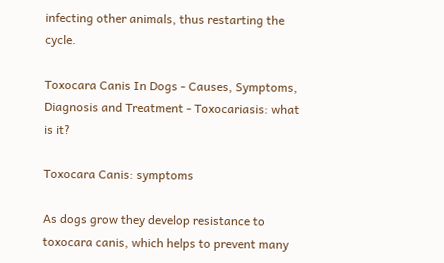infecting other animals, thus restarting the cycle.

Toxocara Canis In Dogs - Causes, Symptoms, Diagnosis and Treatment - Toxocariasis: what is it?

Toxocara Canis: symptoms

As dogs grow they develop resistance to toxocara canis, which helps to prevent many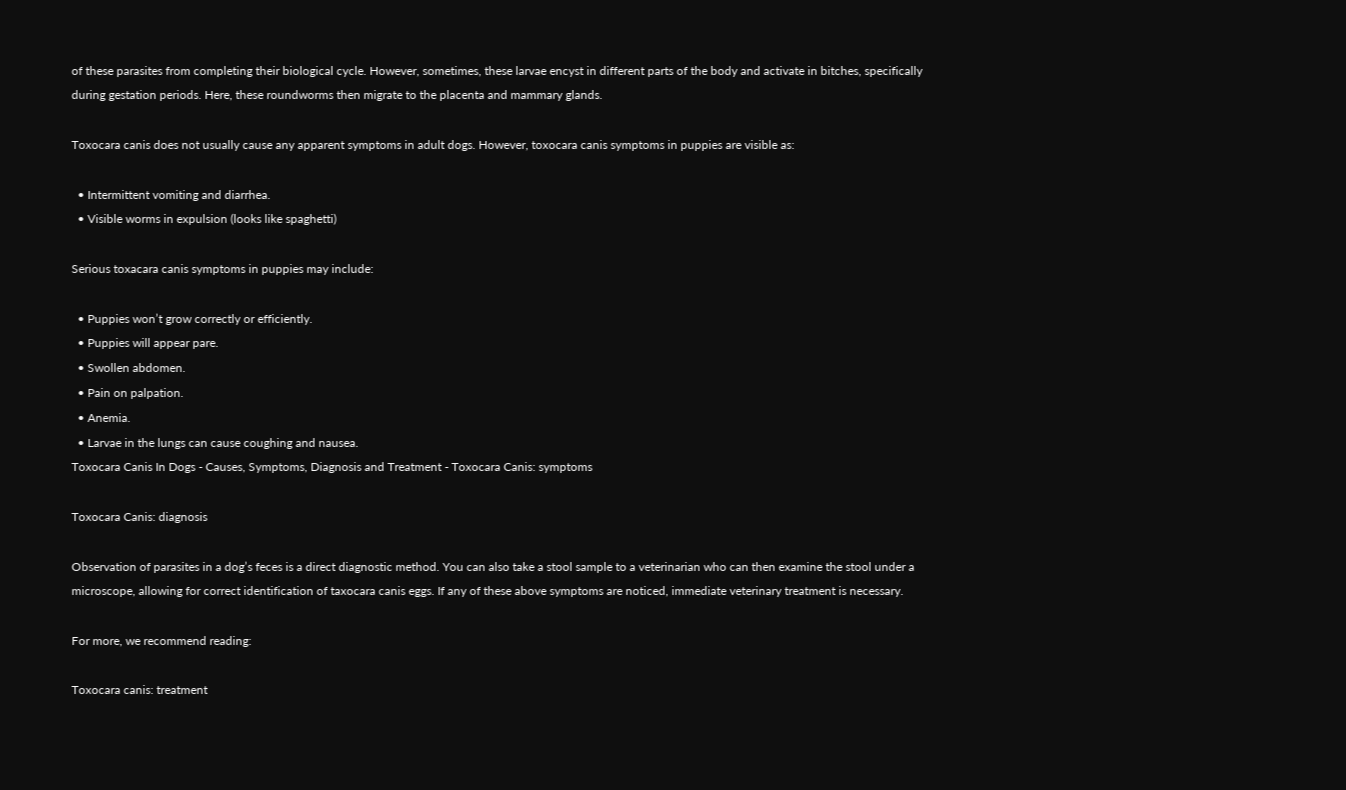of these parasites from completing their biological cycle. However, sometimes, these larvae encyst in different parts of the body and activate in bitches, specifically during gestation periods. Here, these roundworms then migrate to the placenta and mammary glands.

Toxocara canis does not usually cause any apparent symptoms in adult dogs. However, toxocara canis symptoms in puppies are visible as:

  • Intermittent vomiting and diarrhea.
  • Visible worms in expulsion (looks like spaghetti)

Serious toxacara canis symptoms in puppies may include:

  • Puppies won’t grow correctly or efficiently.
  • Puppies will appear pare.
  • Swollen abdomen.
  • Pain on palpation.
  • Anemia.
  • Larvae in the lungs can cause coughing and nausea.
Toxocara Canis In Dogs - Causes, Symptoms, Diagnosis and Treatment - Toxocara Canis: symptoms

Toxocara Canis: diagnosis

Observation of parasites in a dog’s feces is a direct diagnostic method. You can also take a stool sample to a veterinarian who can then examine the stool under a microscope, allowing for correct identification of taxocara canis eggs. If any of these above symptoms are noticed, immediate veterinary treatment is necessary.

For more, we recommend reading:

Toxocara canis: treatment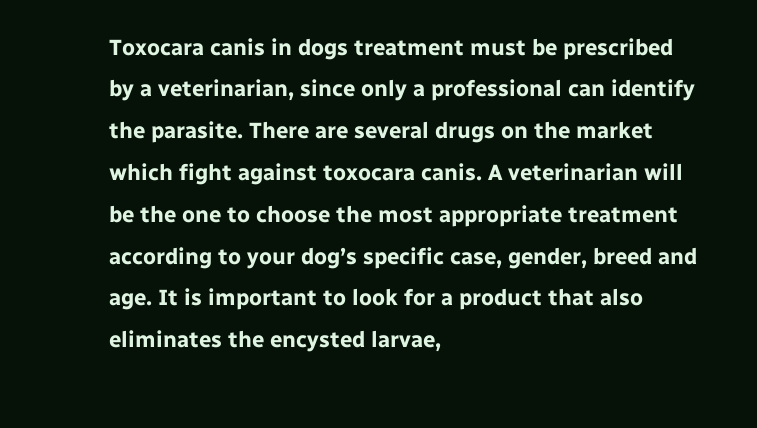Toxocara canis in dogs treatment must be prescribed by a veterinarian, since only a professional can identify the parasite. There are several drugs on the market which fight against toxocara canis. A veterinarian will be the one to choose the most appropriate treatment according to your dog’s specific case, gender, breed and age. It is important to look for a product that also eliminates the encysted larvae,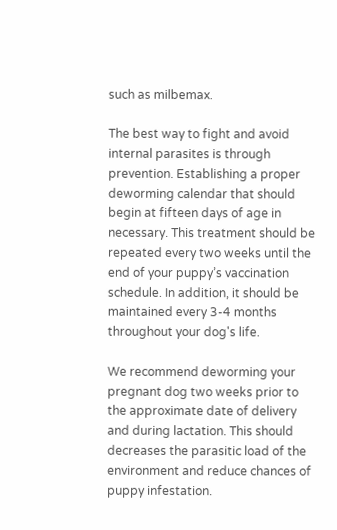such as milbemax.

The best way to fight and avoid internal parasites is through prevention. Establishing a proper deworming calendar that should begin at fifteen days of age in necessary. This treatment should be repeated every two weeks until the end of your puppy’s vaccination schedule. In addition, it should be maintained every 3-4 months throughout your dog's life.

We recommend deworming your pregnant dog two weeks prior to the approximate date of delivery and during lactation. This should decreases the parasitic load of the environment and reduce chances of puppy infestation.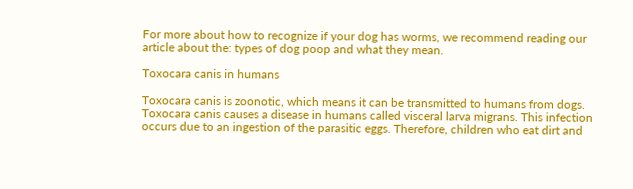For more about how to recognize if your dog has worms, we recommend reading our article about the: types of dog poop and what they mean.

Toxocara canis in humans

Toxocara canis is zoonotic, which means it can be transmitted to humans from dogs. Toxocara canis causes a disease in humans called visceral larva migrans. This infection occurs due to an ingestion of the parasitic eggs. Therefore, children who eat dirt and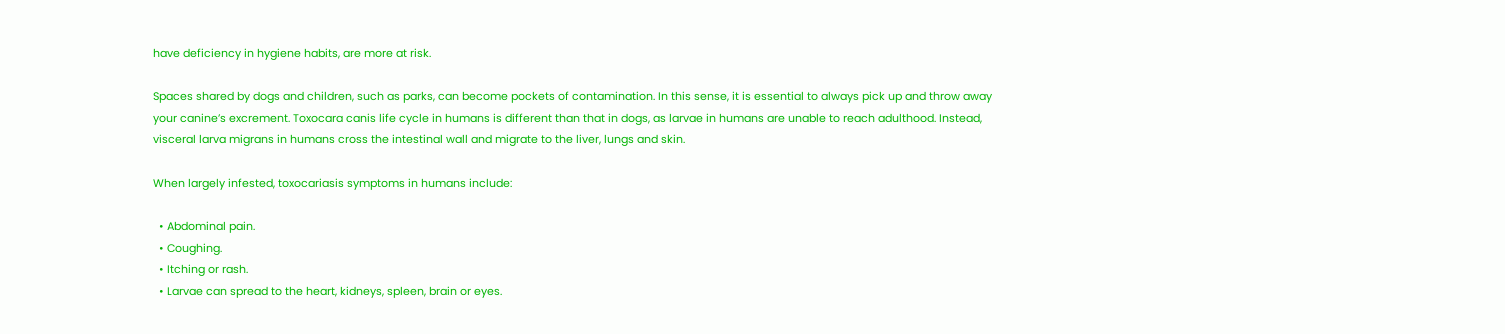have deficiency in hygiene habits, are more at risk.

Spaces shared by dogs and children, such as parks, can become pockets of contamination. In this sense, it is essential to always pick up and throw away your canine’s excrement. Toxocara canis life cycle in humans is different than that in dogs, as larvae in humans are unable to reach adulthood. Instead, visceral larva migrans in humans cross the intestinal wall and migrate to the liver, lungs and skin.

When largely infested, toxocariasis symptoms in humans include:

  • Abdominal pain.
  • Coughing.
  • Itching or rash.
  • Larvae can spread to the heart, kidneys, spleen, brain or eyes.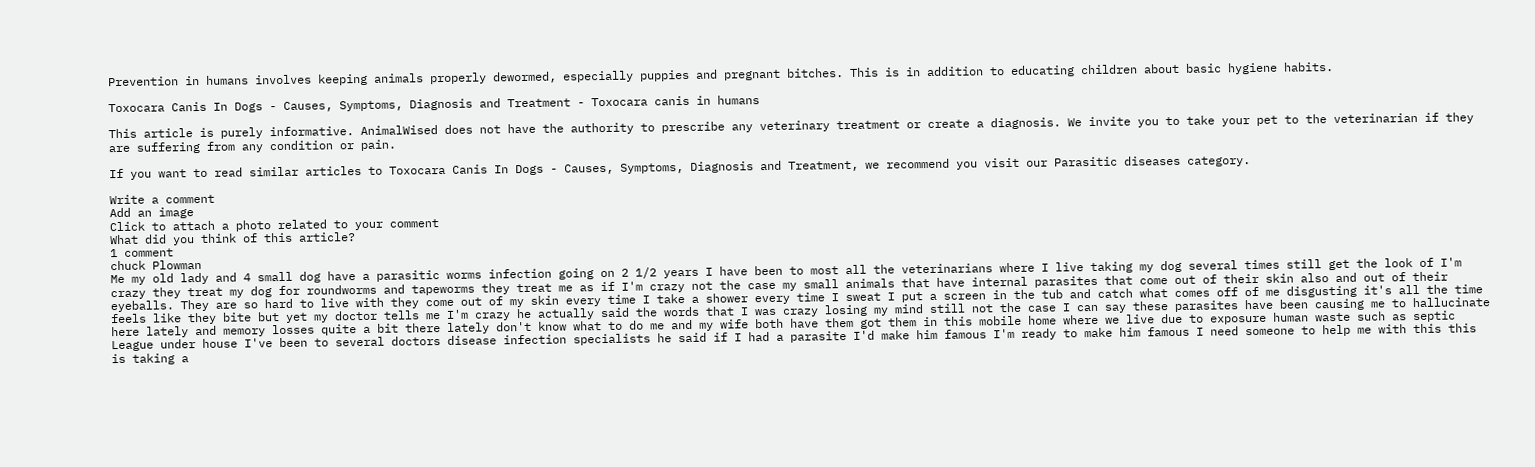Prevention in humans involves keeping animals properly dewormed, especially puppies and pregnant bitches. This is in addition to educating children about basic hygiene habits.

Toxocara Canis In Dogs - Causes, Symptoms, Diagnosis and Treatment - Toxocara canis in humans

This article is purely informative. AnimalWised does not have the authority to prescribe any veterinary treatment or create a diagnosis. We invite you to take your pet to the veterinarian if they are suffering from any condition or pain.

If you want to read similar articles to Toxocara Canis In Dogs - Causes, Symptoms, Diagnosis and Treatment, we recommend you visit our Parasitic diseases category.

Write a comment
Add an image
Click to attach a photo related to your comment
What did you think of this article?
1 comment
chuck Plowman
Me my old lady and 4 small dog have a parasitic worms infection going on 2 1/2 years I have been to most all the veterinarians where I live taking my dog several times still get the look of I'm crazy they treat my dog for roundworms and tapeworms they treat me as if I'm crazy not the case my small animals that have internal parasites that come out of their skin also and out of their eyeballs. They are so hard to live with they come out of my skin every time I take a shower every time I sweat I put a screen in the tub and catch what comes off of me disgusting it's all the time feels like they bite but yet my doctor tells me I'm crazy he actually said the words that I was crazy losing my mind still not the case I can say these parasites have been causing me to hallucinate here lately and memory losses quite a bit there lately don't know what to do me and my wife both have them got them in this mobile home where we live due to exposure human waste such as septic League under house I've been to several doctors disease infection specialists he said if I had a parasite I'd make him famous I'm ready to make him famous I need someone to help me with this this is taking a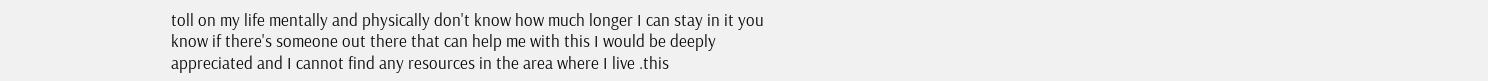toll on my life mentally and physically don't know how much longer I can stay in it you know if there's someone out there that can help me with this I would be deeply appreciated and I cannot find any resources in the area where I live .this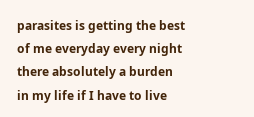parasites is getting the best of me everyday every night there absolutely a burden in my life if I have to live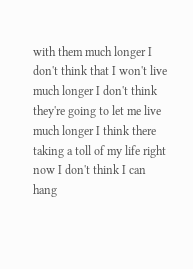with them much longer I don't think that I won't live much longer I don't think they're going to let me live much longer I think there taking a toll of my life right now I don't think I can hang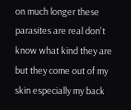on much longer these parasites are real don't know what kind they are but they come out of my skin especially my back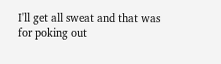I'll get all sweat and that was for poking out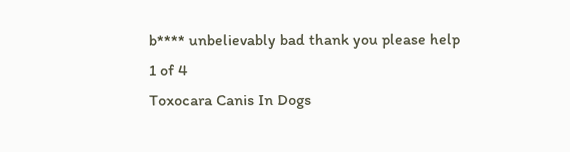b**** unbelievably bad thank you please help
1 of 4
Toxocara Canis In Dogs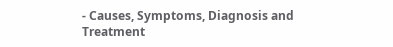- Causes, Symptoms, Diagnosis and Treatment